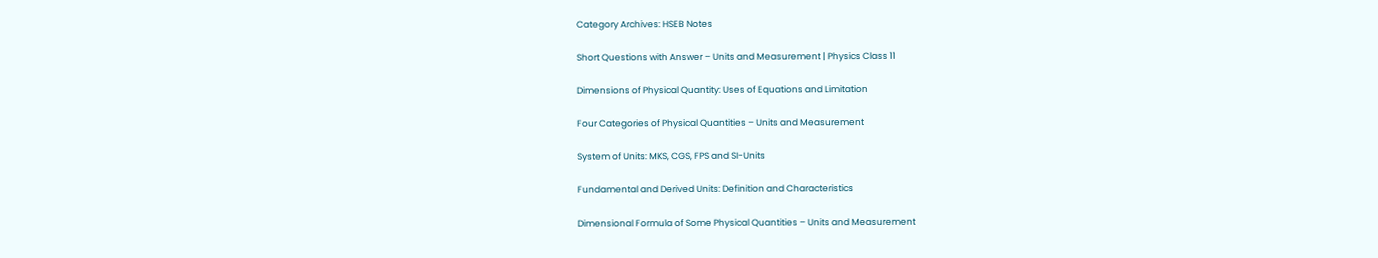Category Archives: HSEB Notes

Short Questions with Answer – Units and Measurement | Physics Class 11

Dimensions of Physical Quantity: Uses of Equations and Limitation

Four Categories of Physical Quantities – Units and Measurement

System of Units: MKS, CGS, FPS and SI-Units

Fundamental and Derived Units: Definition and Characteristics

Dimensional Formula of Some Physical Quantities – Units and Measurement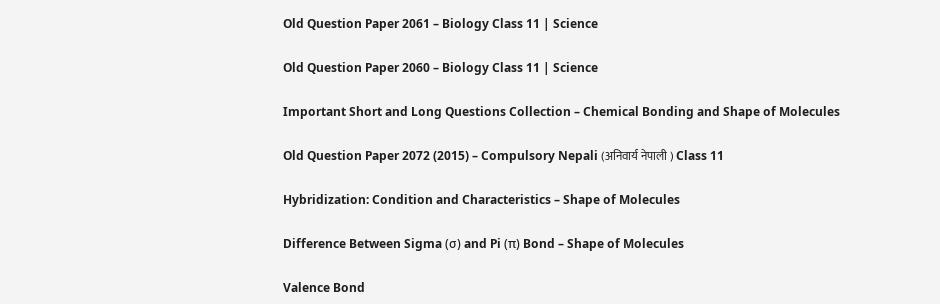Old Question Paper 2061 – Biology Class 11 | Science

Old Question Paper 2060 – Biology Class 11 | Science

Important Short and Long Questions Collection – Chemical Bonding and Shape of Molecules

Old Question Paper 2072 (2015) – Compulsory Nepali (अनिवार्य नेपाली ) Class 11

Hybridization: Condition and Characteristics – Shape of Molecules

Difference Between Sigma (σ) and Pi (π) Bond – Shape of Molecules

Valence Bond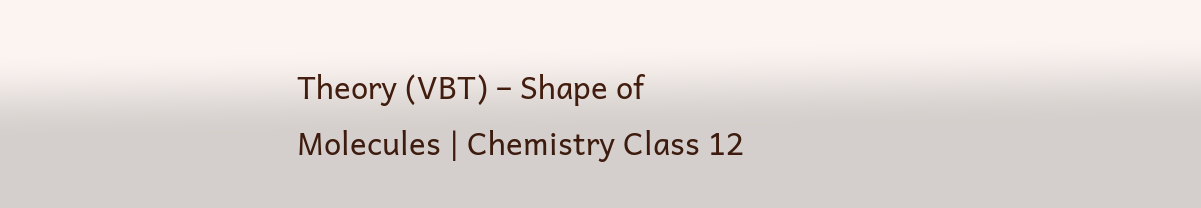Theory (VBT) – Shape of Molecules | Chemistry Class 12